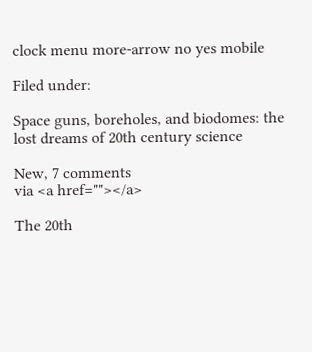clock menu more-arrow no yes mobile

Filed under:

Space guns, boreholes, and biodomes: the lost dreams of 20th century science

New, 7 comments
via <a href=""></a>

The 20th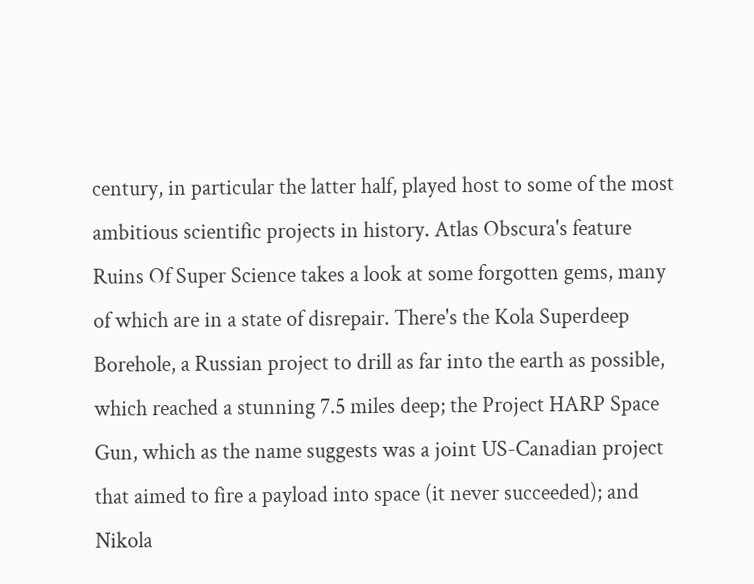century, in particular the latter half, played host to some of the most ambitious scientific projects in history. Atlas Obscura's feature Ruins Of Super Science takes a look at some forgotten gems, many of which are in a state of disrepair. There's the Kola Superdeep Borehole, a Russian project to drill as far into the earth as possible, which reached a stunning 7.5 miles deep; the Project HARP Space Gun, which as the name suggests was a joint US-Canadian project that aimed to fire a payload into space (it never succeeded); and Nikola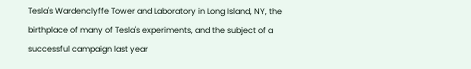Tesla's Wardenclyffe Tower and Laboratory in Long Island, NY, the birthplace of many of Tesla's experiments, and the subject of a successful campaign last year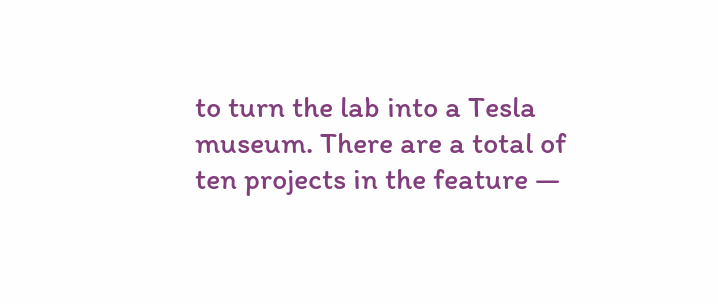to turn the lab into a Tesla museum. There are a total of ten projects in the feature —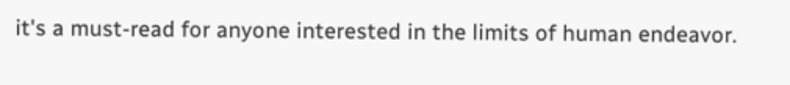it's a must-read for anyone interested in the limits of human endeavor.